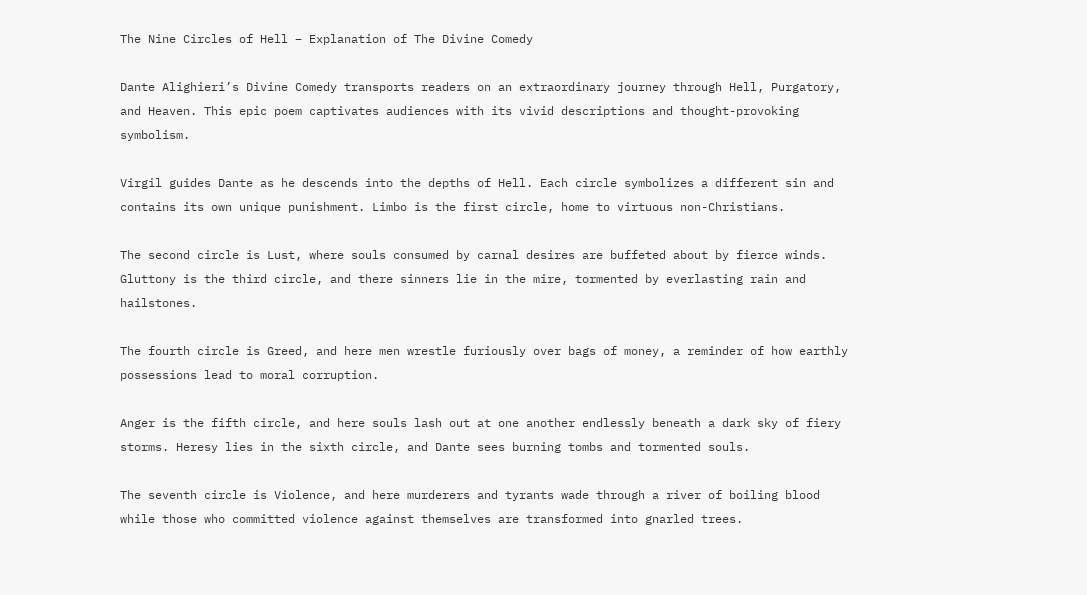The Nine Circles of Hell – Explanation of The Divine Comedy

Dante Alighieri’s Divine Comedy transports readers on an extraordinary journey through Hell, Purgatory, and Heaven. This epic poem captivates audiences with its vivid descriptions and thought-provoking symbolism.

Virgil guides Dante as he descends into the depths of Hell. Each circle symbolizes a different sin and contains its own unique punishment. Limbo is the first circle, home to virtuous non-Christians.

The second circle is Lust, where souls consumed by carnal desires are buffeted about by fierce winds. Gluttony is the third circle, and there sinners lie in the mire, tormented by everlasting rain and hailstones.

The fourth circle is Greed, and here men wrestle furiously over bags of money, a reminder of how earthly possessions lead to moral corruption.

Anger is the fifth circle, and here souls lash out at one another endlessly beneath a dark sky of fiery storms. Heresy lies in the sixth circle, and Dante sees burning tombs and tormented souls.

The seventh circle is Violence, and here murderers and tyrants wade through a river of boiling blood while those who committed violence against themselves are transformed into gnarled trees.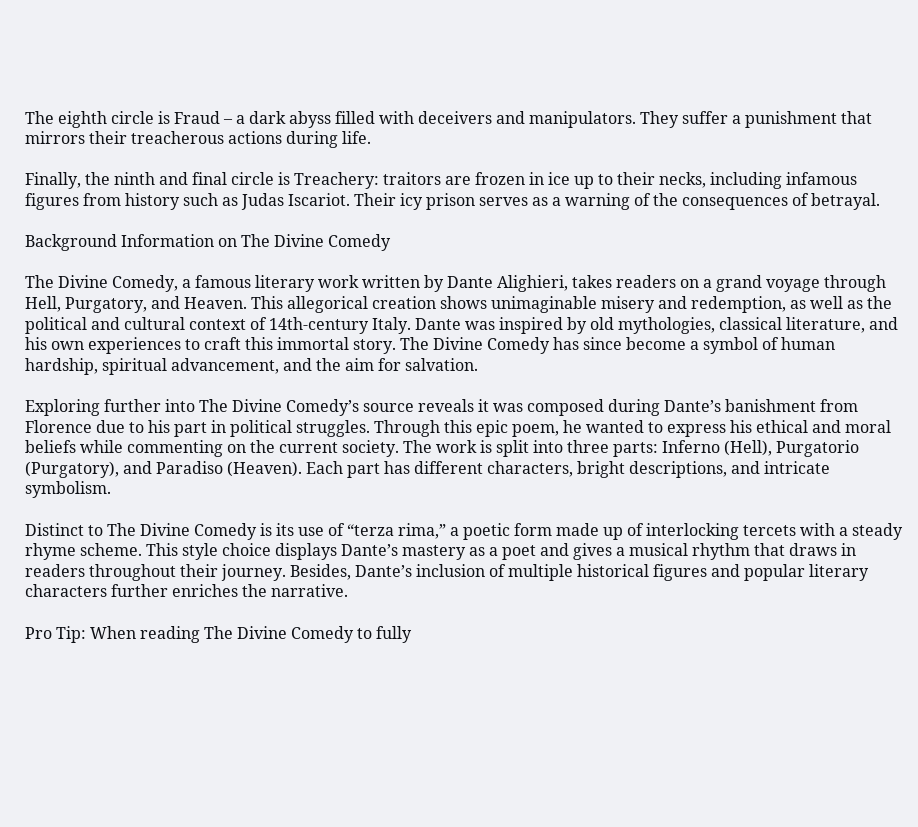The eighth circle is Fraud – a dark abyss filled with deceivers and manipulators. They suffer a punishment that mirrors their treacherous actions during life.

Finally, the ninth and final circle is Treachery: traitors are frozen in ice up to their necks, including infamous figures from history such as Judas Iscariot. Their icy prison serves as a warning of the consequences of betrayal.

Background Information on The Divine Comedy

The Divine Comedy, a famous literary work written by Dante Alighieri, takes readers on a grand voyage through Hell, Purgatory, and Heaven. This allegorical creation shows unimaginable misery and redemption, as well as the political and cultural context of 14th-century Italy. Dante was inspired by old mythologies, classical literature, and his own experiences to craft this immortal story. The Divine Comedy has since become a symbol of human hardship, spiritual advancement, and the aim for salvation.

Exploring further into The Divine Comedy’s source reveals it was composed during Dante’s banishment from Florence due to his part in political struggles. Through this epic poem, he wanted to express his ethical and moral beliefs while commenting on the current society. The work is split into three parts: Inferno (Hell), Purgatorio (Purgatory), and Paradiso (Heaven). Each part has different characters, bright descriptions, and intricate symbolism.

Distinct to The Divine Comedy is its use of “terza rima,” a poetic form made up of interlocking tercets with a steady rhyme scheme. This style choice displays Dante’s mastery as a poet and gives a musical rhythm that draws in readers throughout their journey. Besides, Dante’s inclusion of multiple historical figures and popular literary characters further enriches the narrative.

Pro Tip: When reading The Divine Comedy to fully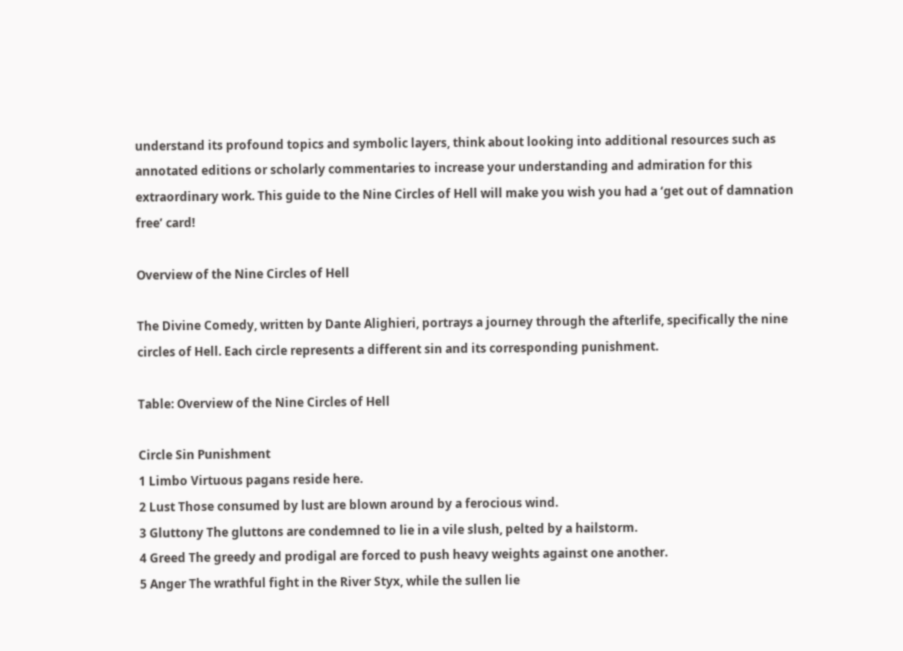understand its profound topics and symbolic layers, think about looking into additional resources such as annotated editions or scholarly commentaries to increase your understanding and admiration for this extraordinary work. This guide to the Nine Circles of Hell will make you wish you had a ‘get out of damnation free’ card!

Overview of the Nine Circles of Hell

The Divine Comedy, written by Dante Alighieri, portrays a journey through the afterlife, specifically the nine circles of Hell. Each circle represents a different sin and its corresponding punishment.

Table: Overview of the Nine Circles of Hell

Circle Sin Punishment
1 Limbo Virtuous pagans reside here.
2 Lust Those consumed by lust are blown around by a ferocious wind.
3 Gluttony The gluttons are condemned to lie in a vile slush, pelted by a hailstorm.
4 Greed The greedy and prodigal are forced to push heavy weights against one another.
5 Anger The wrathful fight in the River Styx, while the sullen lie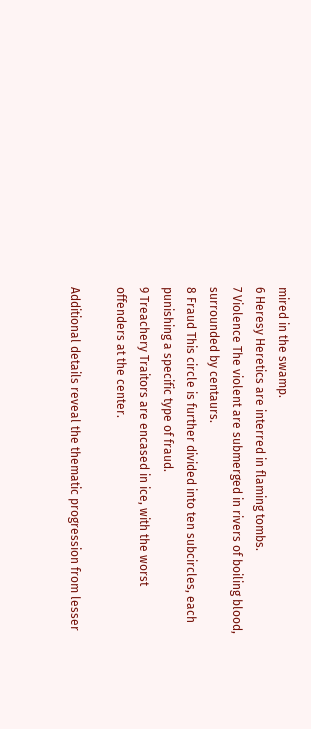mired in the swamp.
6 Heresy Heretics are interred in flaming tombs.
7 Violence The violent are submerged in rivers of boiling blood, surrounded by centaurs.
8 Fraud This circle is further divided into ten subcircles, each punishing a specific type of fraud.
9 Treachery Traitors are encased in ice, with the worst offenders at the center.

Additional details reveal the thematic progression from lesser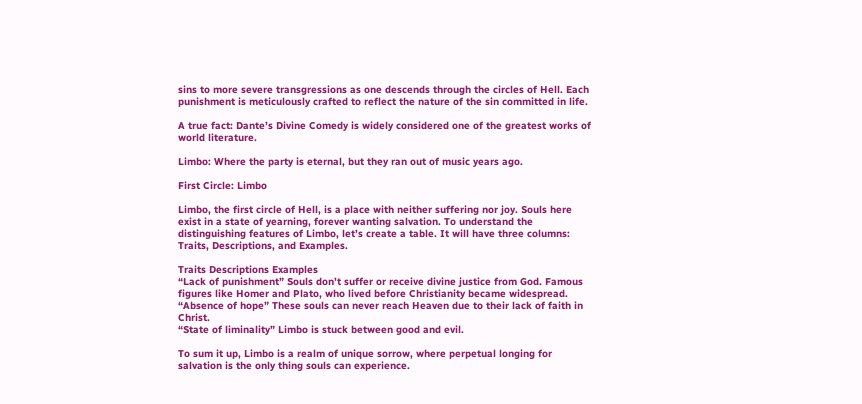sins to more severe transgressions as one descends through the circles of Hell. Each punishment is meticulously crafted to reflect the nature of the sin committed in life.

A true fact: Dante’s Divine Comedy is widely considered one of the greatest works of world literature.

Limbo: Where the party is eternal, but they ran out of music years ago.

First Circle: Limbo

Limbo, the first circle of Hell, is a place with neither suffering nor joy. Souls here exist in a state of yearning, forever wanting salvation. To understand the distinguishing features of Limbo, let’s create a table. It will have three columns: Traits, Descriptions, and Examples.

Traits Descriptions Examples
“Lack of punishment” Souls don’t suffer or receive divine justice from God. Famous figures like Homer and Plato, who lived before Christianity became widespread.
“Absence of hope” These souls can never reach Heaven due to their lack of faith in Christ.
“State of liminality” Limbo is stuck between good and evil.

To sum it up, Limbo is a realm of unique sorrow, where perpetual longing for salvation is the only thing souls can experience.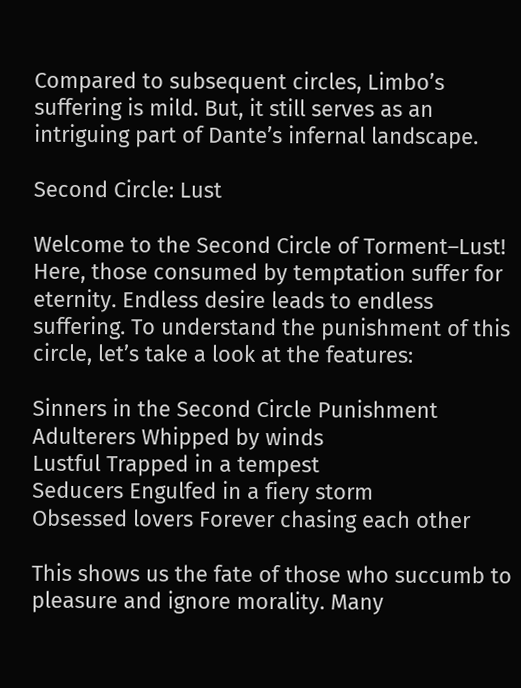Compared to subsequent circles, Limbo’s suffering is mild. But, it still serves as an intriguing part of Dante’s infernal landscape.

Second Circle: Lust

Welcome to the Second Circle of Torment–Lust! Here, those consumed by temptation suffer for eternity. Endless desire leads to endless suffering. To understand the punishment of this circle, let’s take a look at the features:

Sinners in the Second Circle Punishment
Adulterers Whipped by winds
Lustful Trapped in a tempest
Seducers Engulfed in a fiery storm
Obsessed lovers Forever chasing each other

This shows us the fate of those who succumb to pleasure and ignore morality. Many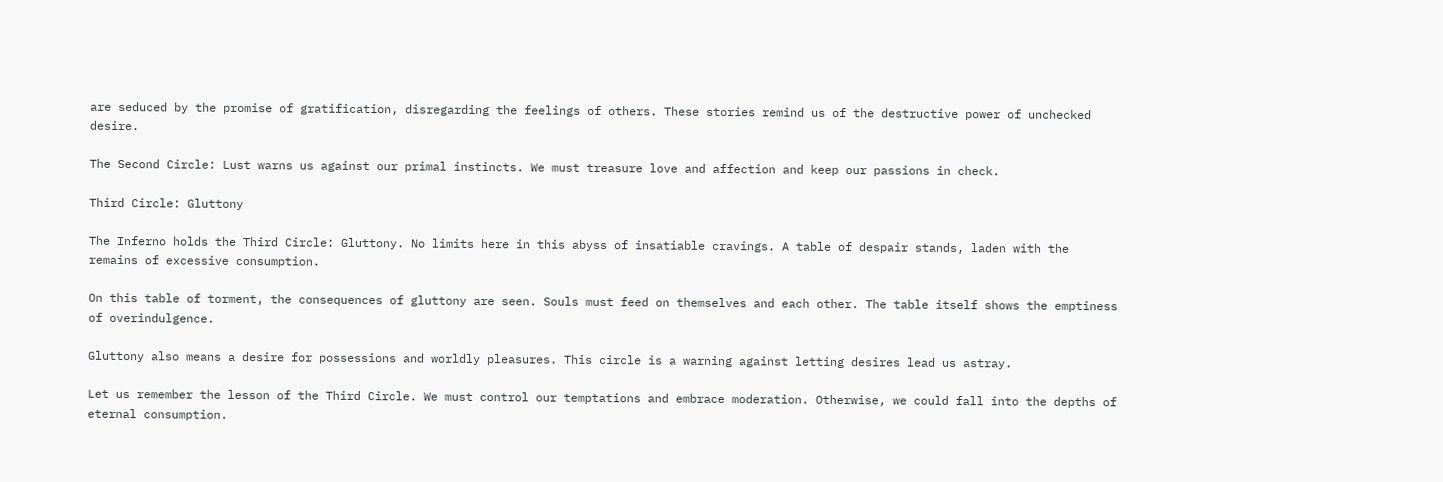are seduced by the promise of gratification, disregarding the feelings of others. These stories remind us of the destructive power of unchecked desire.

The Second Circle: Lust warns us against our primal instincts. We must treasure love and affection and keep our passions in check.

Third Circle: Gluttony

The Inferno holds the Third Circle: Gluttony. No limits here in this abyss of insatiable cravings. A table of despair stands, laden with the remains of excessive consumption.

On this table of torment, the consequences of gluttony are seen. Souls must feed on themselves and each other. The table itself shows the emptiness of overindulgence.

Gluttony also means a desire for possessions and worldly pleasures. This circle is a warning against letting desires lead us astray.

Let us remember the lesson of the Third Circle. We must control our temptations and embrace moderation. Otherwise, we could fall into the depths of eternal consumption.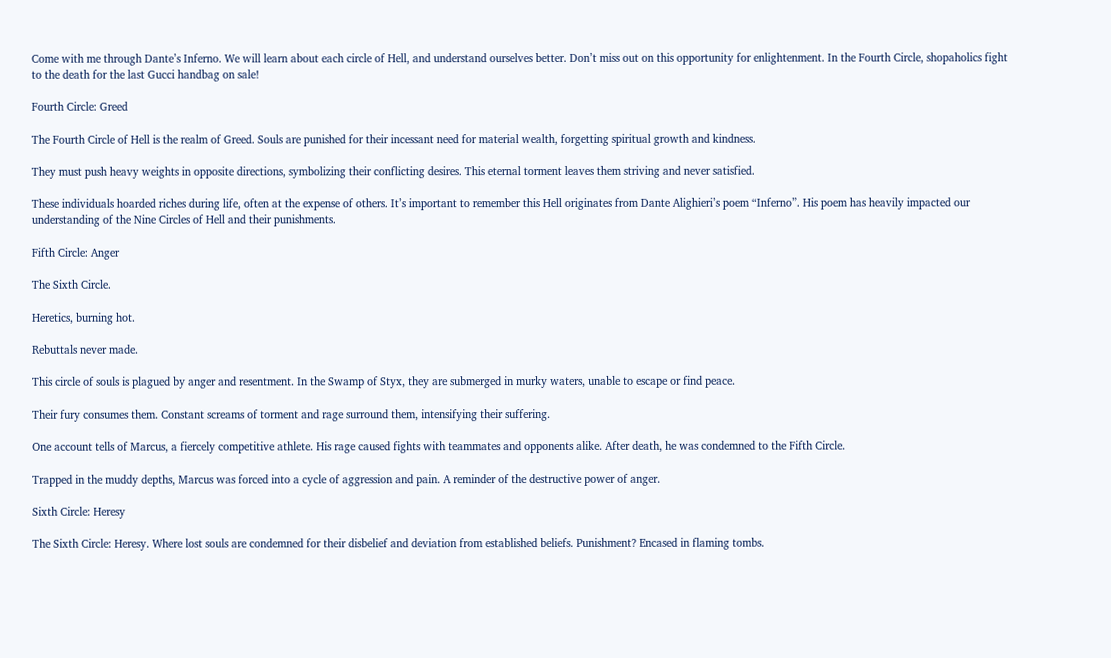Come with me through Dante’s Inferno. We will learn about each circle of Hell, and understand ourselves better. Don’t miss out on this opportunity for enlightenment. In the Fourth Circle, shopaholics fight to the death for the last Gucci handbag on sale!

Fourth Circle: Greed

The Fourth Circle of Hell is the realm of Greed. Souls are punished for their incessant need for material wealth, forgetting spiritual growth and kindness.

They must push heavy weights in opposite directions, symbolizing their conflicting desires. This eternal torment leaves them striving and never satisfied.

These individuals hoarded riches during life, often at the expense of others. It’s important to remember this Hell originates from Dante Alighieri’s poem “Inferno”. His poem has heavily impacted our understanding of the Nine Circles of Hell and their punishments.

Fifth Circle: Anger

The Sixth Circle.

Heretics, burning hot.

Rebuttals never made.

This circle of souls is plagued by anger and resentment. In the Swamp of Styx, they are submerged in murky waters, unable to escape or find peace.

Their fury consumes them. Constant screams of torment and rage surround them, intensifying their suffering.

One account tells of Marcus, a fiercely competitive athlete. His rage caused fights with teammates and opponents alike. After death, he was condemned to the Fifth Circle.

Trapped in the muddy depths, Marcus was forced into a cycle of aggression and pain. A reminder of the destructive power of anger.

Sixth Circle: Heresy

The Sixth Circle: Heresy. Where lost souls are condemned for their disbelief and deviation from established beliefs. Punishment? Encased in flaming tombs.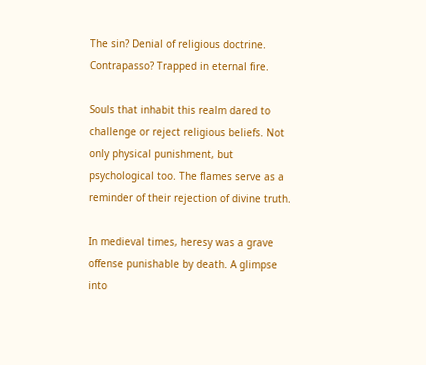The sin? Denial of religious doctrine. Contrapasso? Trapped in eternal fire.

Souls that inhabit this realm dared to challenge or reject religious beliefs. Not only physical punishment, but psychological too. The flames serve as a reminder of their rejection of divine truth.

In medieval times, heresy was a grave offense punishable by death. A glimpse into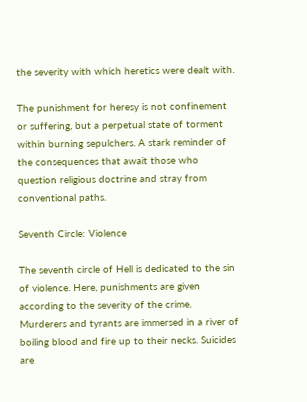the severity with which heretics were dealt with.

The punishment for heresy is not confinement or suffering, but a perpetual state of torment within burning sepulchers. A stark reminder of the consequences that await those who question religious doctrine and stray from conventional paths.

Seventh Circle: Violence

The seventh circle of Hell is dedicated to the sin of violence. Here, punishments are given according to the severity of the crime. Murderers and tyrants are immersed in a river of boiling blood and fire up to their necks. Suicides are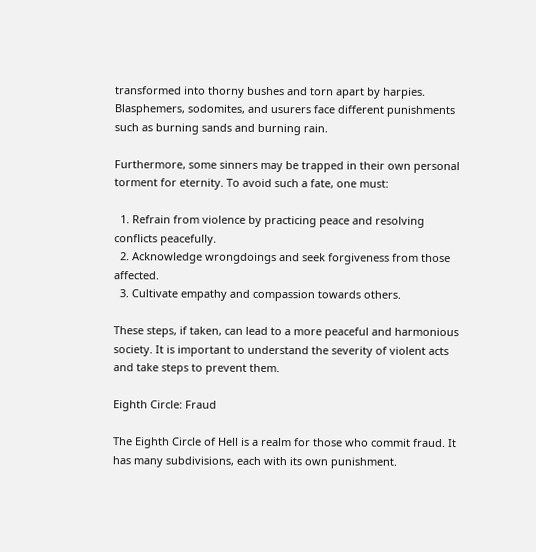transformed into thorny bushes and torn apart by harpies. Blasphemers, sodomites, and usurers face different punishments such as burning sands and burning rain.

Furthermore, some sinners may be trapped in their own personal torment for eternity. To avoid such a fate, one must:

  1. Refrain from violence by practicing peace and resolving conflicts peacefully.
  2. Acknowledge wrongdoings and seek forgiveness from those affected.
  3. Cultivate empathy and compassion towards others.

These steps, if taken, can lead to a more peaceful and harmonious society. It is important to understand the severity of violent acts and take steps to prevent them.

Eighth Circle: Fraud

The Eighth Circle of Hell is a realm for those who commit fraud. It has many subdivisions, each with its own punishment.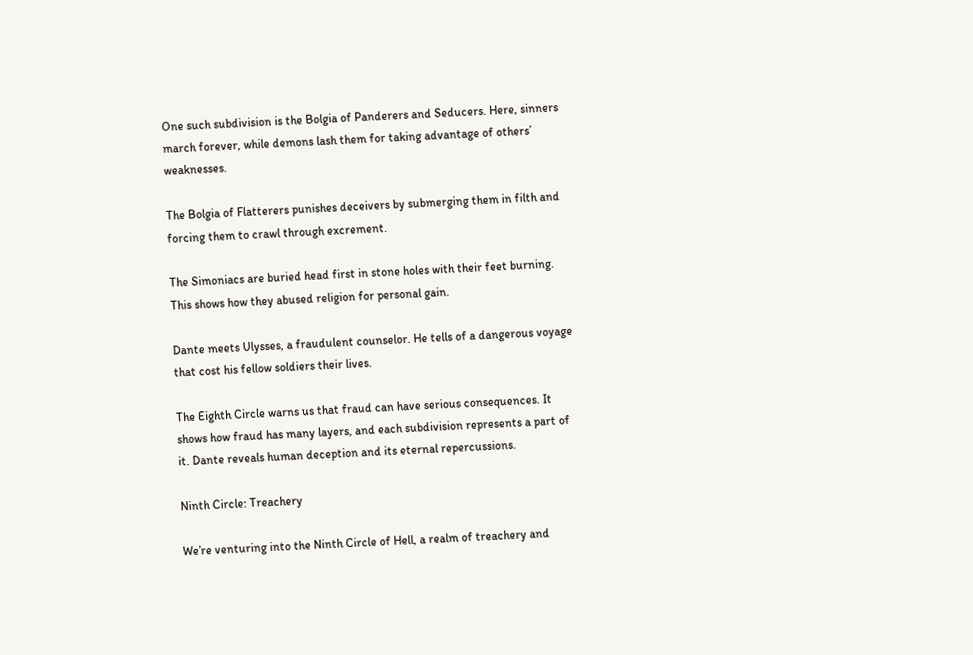One such subdivision is the Bolgia of Panderers and Seducers. Here, sinners march forever, while demons lash them for taking advantage of others’ weaknesses.

The Bolgia of Flatterers punishes deceivers by submerging them in filth and forcing them to crawl through excrement.

The Simoniacs are buried head first in stone holes with their feet burning. This shows how they abused religion for personal gain.

Dante meets Ulysses, a fraudulent counselor. He tells of a dangerous voyage that cost his fellow soldiers their lives.

The Eighth Circle warns us that fraud can have serious consequences. It shows how fraud has many layers, and each subdivision represents a part of it. Dante reveals human deception and its eternal repercussions.

Ninth Circle: Treachery

We’re venturing into the Ninth Circle of Hell, a realm of treachery and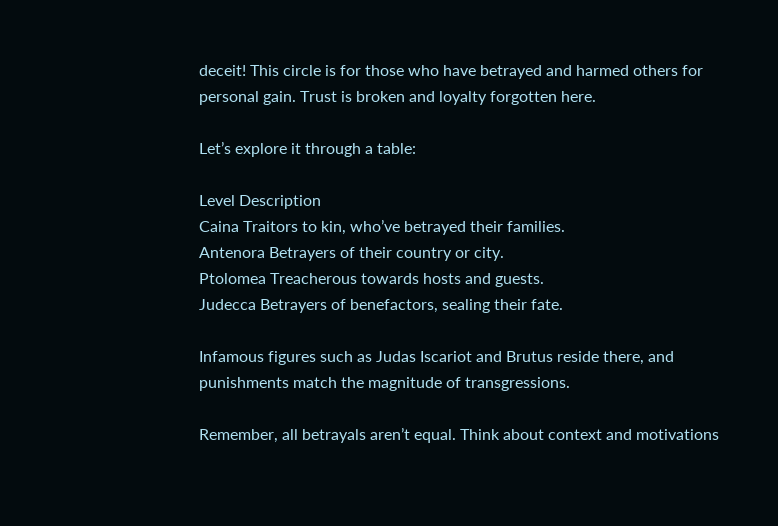deceit! This circle is for those who have betrayed and harmed others for personal gain. Trust is broken and loyalty forgotten here.

Let’s explore it through a table:

Level Description
Caina Traitors to kin, who’ve betrayed their families.
Antenora Betrayers of their country or city.
Ptolomea Treacherous towards hosts and guests.
Judecca Betrayers of benefactors, sealing their fate.

Infamous figures such as Judas Iscariot and Brutus reside there, and punishments match the magnitude of transgressions.

Remember, all betrayals aren’t equal. Think about context and motivations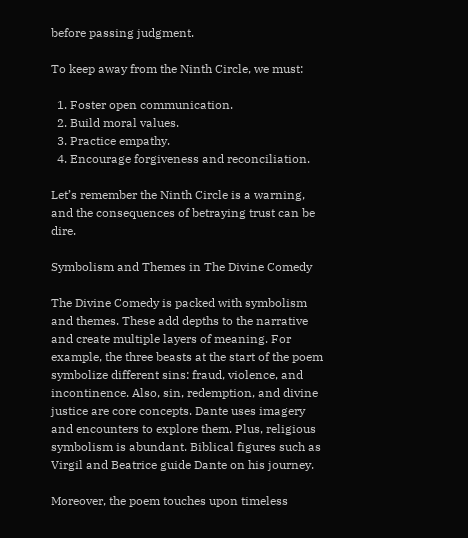before passing judgment.

To keep away from the Ninth Circle, we must:

  1. Foster open communication.
  2. Build moral values.
  3. Practice empathy.
  4. Encourage forgiveness and reconciliation.

Let’s remember the Ninth Circle is a warning, and the consequences of betraying trust can be dire.

Symbolism and Themes in The Divine Comedy

The Divine Comedy is packed with symbolism and themes. These add depths to the narrative and create multiple layers of meaning. For example, the three beasts at the start of the poem symbolize different sins: fraud, violence, and incontinence. Also, sin, redemption, and divine justice are core concepts. Dante uses imagery and encounters to explore them. Plus, religious symbolism is abundant. Biblical figures such as Virgil and Beatrice guide Dante on his journey.

Moreover, the poem touches upon timeless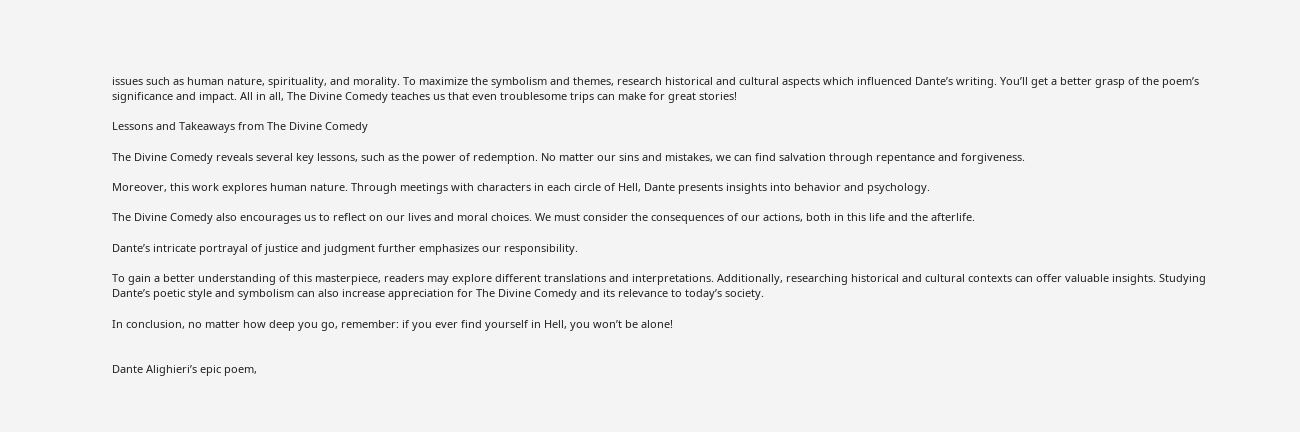issues such as human nature, spirituality, and morality. To maximize the symbolism and themes, research historical and cultural aspects which influenced Dante’s writing. You’ll get a better grasp of the poem’s significance and impact. All in all, The Divine Comedy teaches us that even troublesome trips can make for great stories!

Lessons and Takeaways from The Divine Comedy

The Divine Comedy reveals several key lessons, such as the power of redemption. No matter our sins and mistakes, we can find salvation through repentance and forgiveness.

Moreover, this work explores human nature. Through meetings with characters in each circle of Hell, Dante presents insights into behavior and psychology.

The Divine Comedy also encourages us to reflect on our lives and moral choices. We must consider the consequences of our actions, both in this life and the afterlife.

Dante’s intricate portrayal of justice and judgment further emphasizes our responsibility.

To gain a better understanding of this masterpiece, readers may explore different translations and interpretations. Additionally, researching historical and cultural contexts can offer valuable insights. Studying Dante’s poetic style and symbolism can also increase appreciation for The Divine Comedy and its relevance to today’s society.

In conclusion, no matter how deep you go, remember: if you ever find yourself in Hell, you won’t be alone!


Dante Alighieri’s epic poem,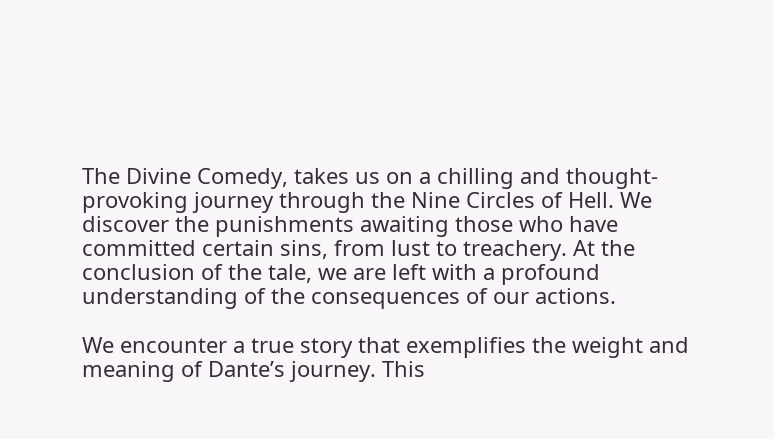The Divine Comedy, takes us on a chilling and thought-provoking journey through the Nine Circles of Hell. We discover the punishments awaiting those who have committed certain sins, from lust to treachery. At the conclusion of the tale, we are left with a profound understanding of the consequences of our actions.

We encounter a true story that exemplifies the weight and meaning of Dante’s journey. This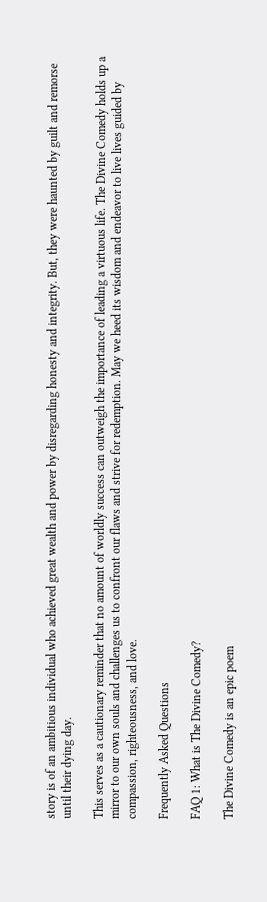story is of an ambitious individual who achieved great wealth and power by disregarding honesty and integrity. But, they were haunted by guilt and remorse until their dying day.

This serves as a cautionary reminder that no amount of worldly success can outweigh the importance of leading a virtuous life. The Divine Comedy holds up a mirror to our own souls and challenges us to confront our flaws and strive for redemption. May we heed its wisdom and endeavor to live lives guided by compassion, righteousness, and love.

Frequently Asked Questions

FAQ 1: What is The Divine Comedy?

The Divine Comedy is an epic poem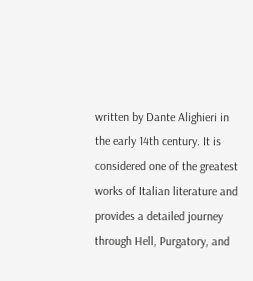written by Dante Alighieri in the early 14th century. It is considered one of the greatest works of Italian literature and provides a detailed journey through Hell, Purgatory, and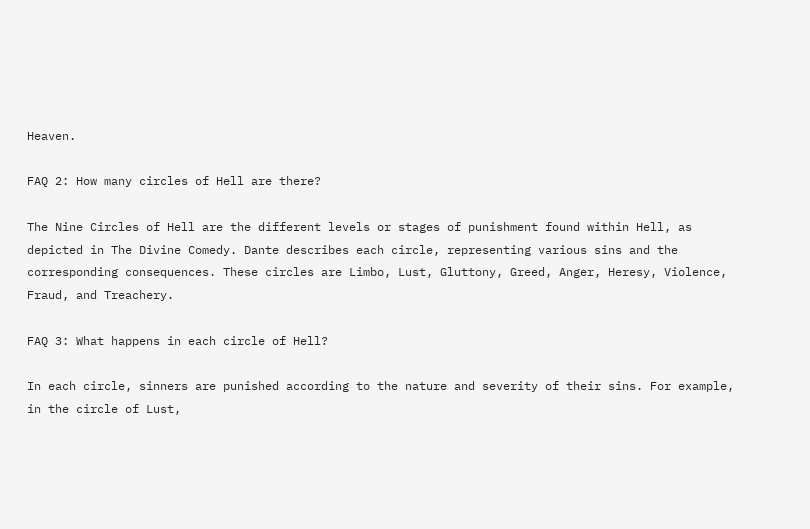Heaven.

FAQ 2: How many circles of Hell are there?

The Nine Circles of Hell are the different levels or stages of punishment found within Hell, as depicted in The Divine Comedy. Dante describes each circle, representing various sins and the corresponding consequences. These circles are Limbo, Lust, Gluttony, Greed, Anger, Heresy, Violence, Fraud, and Treachery.

FAQ 3: What happens in each circle of Hell?

In each circle, sinners are punished according to the nature and severity of their sins. For example, in the circle of Lust,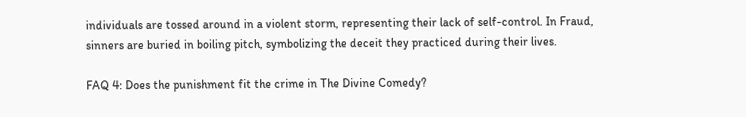individuals are tossed around in a violent storm, representing their lack of self-control. In Fraud, sinners are buried in boiling pitch, symbolizing the deceit they practiced during their lives.

FAQ 4: Does the punishment fit the crime in The Divine Comedy?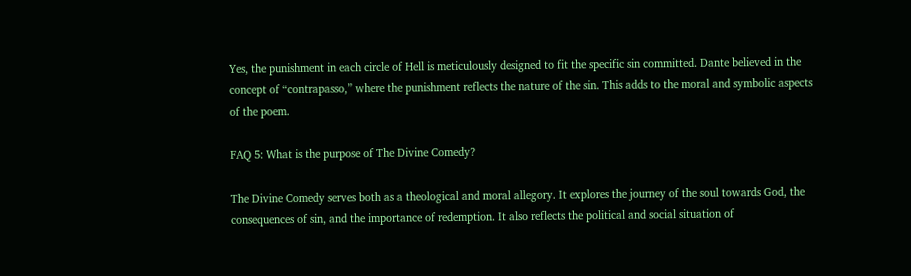Yes, the punishment in each circle of Hell is meticulously designed to fit the specific sin committed. Dante believed in the concept of “contrapasso,” where the punishment reflects the nature of the sin. This adds to the moral and symbolic aspects of the poem.

FAQ 5: What is the purpose of The Divine Comedy?

The Divine Comedy serves both as a theological and moral allegory. It explores the journey of the soul towards God, the consequences of sin, and the importance of redemption. It also reflects the political and social situation of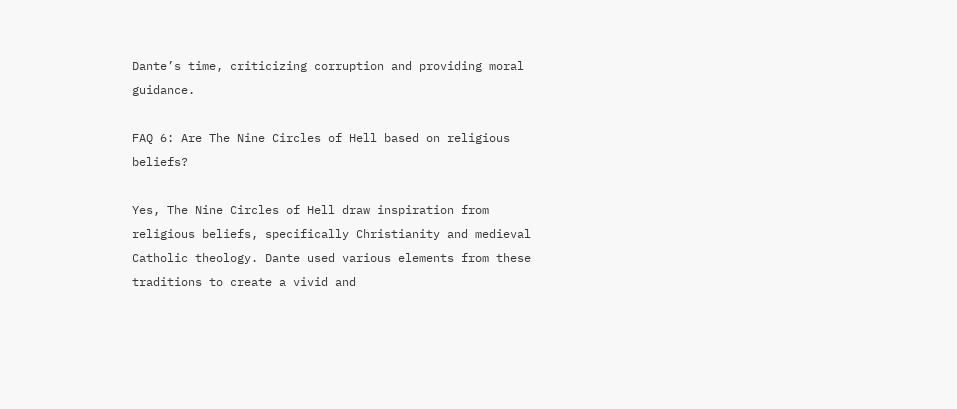Dante’s time, criticizing corruption and providing moral guidance.

FAQ 6: Are The Nine Circles of Hell based on religious beliefs?

Yes, The Nine Circles of Hell draw inspiration from religious beliefs, specifically Christianity and medieval Catholic theology. Dante used various elements from these traditions to create a vivid and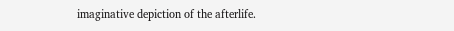imaginative depiction of the afterlife.